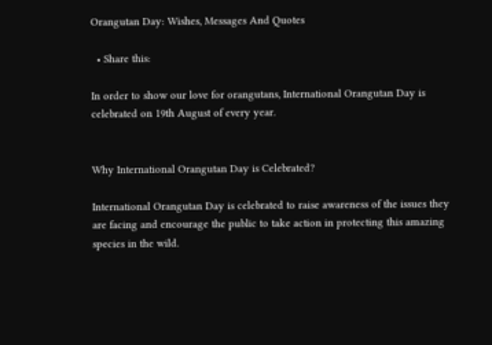Orangutan Day: Wishes, Messages And Quotes

  • Share this:

In order to show our love for orangutans, International Orangutan Day is celebrated on 19th August of every year.


Why International Orangutan Day is Celebrated?

International Orangutan Day is celebrated to raise awareness of the issues they are facing and encourage the public to take action in protecting this amazing species in the wild.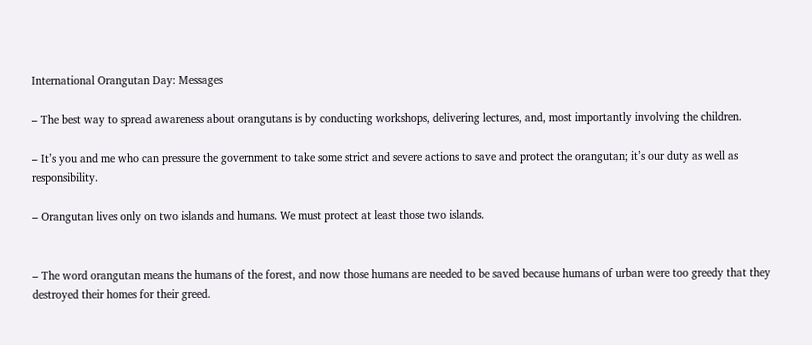International Orangutan Day: Messages

– The best way to spread awareness about orangutans is by conducting workshops, delivering lectures, and, most importantly involving the children.

– It’s you and me who can pressure the government to take some strict and severe actions to save and protect the orangutan; it’s our duty as well as responsibility.

– Orangutan lives only on two islands and humans. We must protect at least those two islands.


– The word orangutan means the humans of the forest, and now those humans are needed to be saved because humans of urban were too greedy that they destroyed their homes for their greed.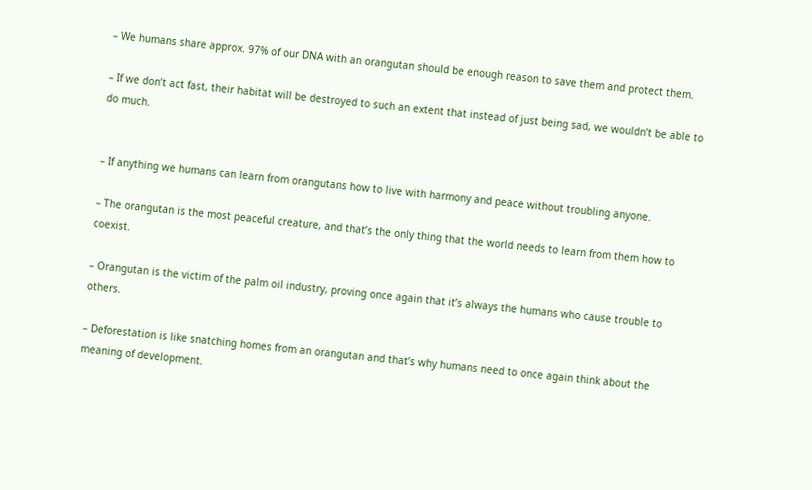– We humans share approx. 97% of our DNA with an orangutan should be enough reason to save them and protect them.

– If we don’t act fast, their habitat will be destroyed to such an extent that instead of just being sad, we wouldn’t be able to do much.


– If anything we humans can learn from orangutans how to live with harmony and peace without troubling anyone.

– The orangutan is the most peaceful creature, and that’s the only thing that the world needs to learn from them how to coexist.

– Orangutan is the victim of the palm oil industry, proving once again that it’s always the humans who cause trouble to others.

– Deforestation is like snatching homes from an orangutan and that’s why humans need to once again think about the meaning of development.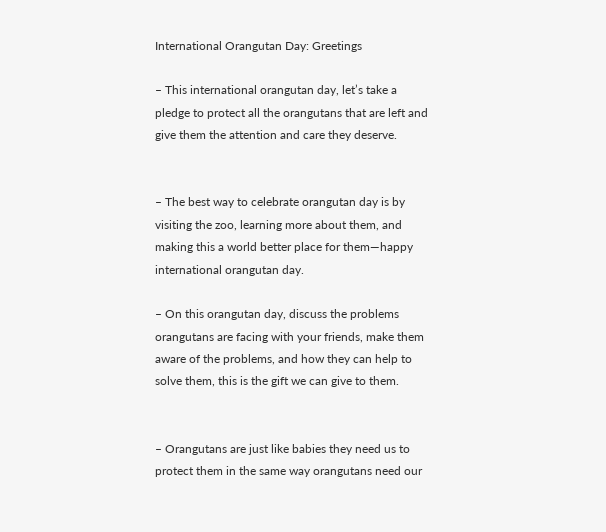International Orangutan Day: Greetings

– This international orangutan day, let’s take a pledge to protect all the orangutans that are left and give them the attention and care they deserve.


– The best way to celebrate orangutan day is by visiting the zoo, learning more about them, and making this a world better place for them—happy international orangutan day.

– On this orangutan day, discuss the problems orangutans are facing with your friends, make them aware of the problems, and how they can help to solve them, this is the gift we can give to them.


– Orangutans are just like babies they need us to protect them in the same way orangutans need our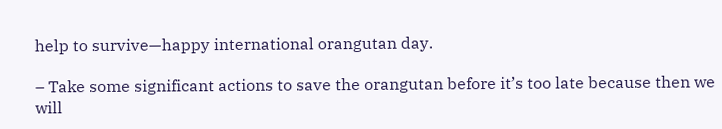help to survive—happy international orangutan day.

– Take some significant actions to save the orangutan before it’s too late because then we will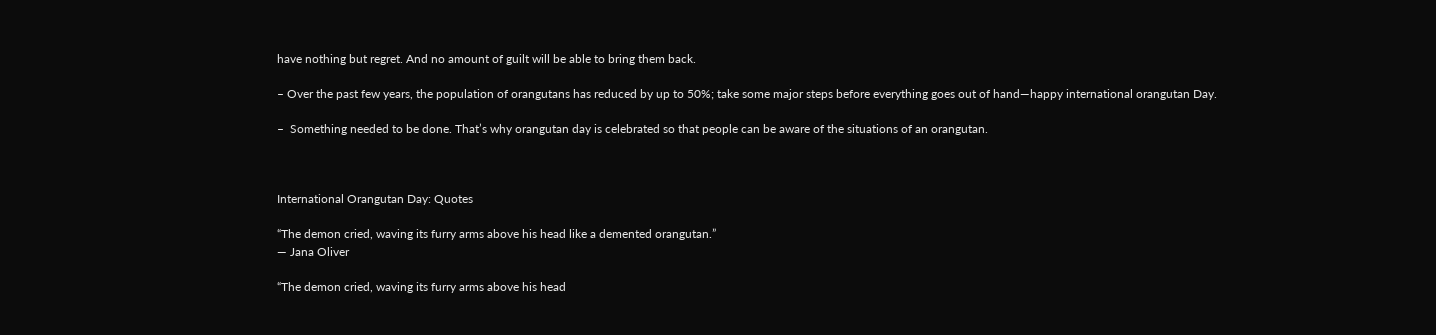have nothing but regret. And no amount of guilt will be able to bring them back.

– Over the past few years, the population of orangutans has reduced by up to 50%; take some major steps before everything goes out of hand—happy international orangutan Day.

–  Something needed to be done. That’s why orangutan day is celebrated so that people can be aware of the situations of an orangutan.



International Orangutan Day: Quotes

“The demon cried, waving its furry arms above his head like a demented orangutan.”
― Jana Oliver

“The demon cried, waving its furry arms above his head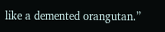like a demented orangutan.”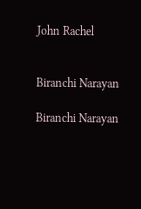John Rachel


Biranchi Narayan

Biranchi Narayan